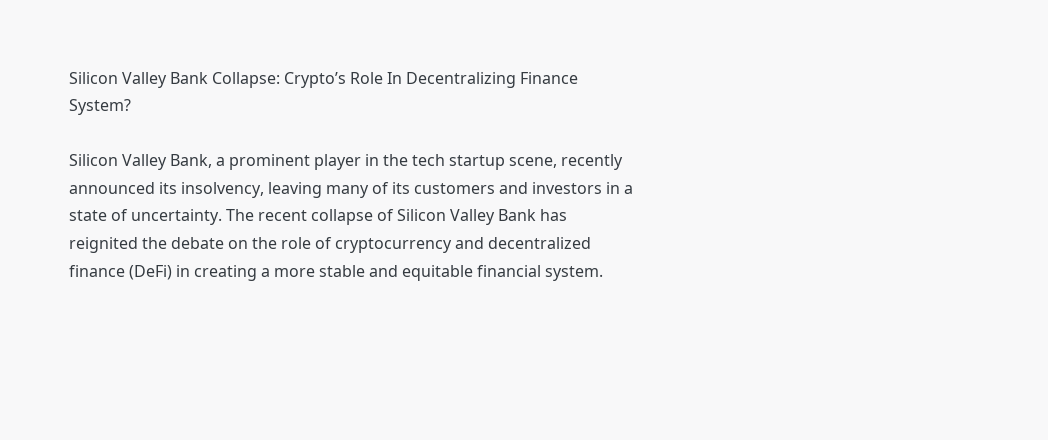Silicon Valley Bank Collapse: Crypto’s Role In Decentralizing Finance System?

Silicon Valley Bank, a prominent player in the tech startup scene, recently announced its insolvency, leaving many of its customers and investors in a state of uncertainty. The recent collapse of Silicon Valley Bank has reignited the debate on the role of cryptocurrency and decentralized finance (DeFi) in creating a more stable and equitable financial system.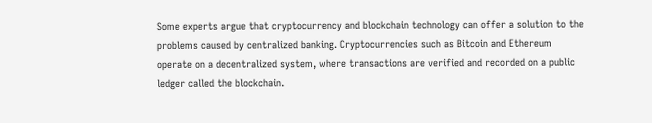Some experts argue that cryptocurrency and blockchain technology can offer a solution to the problems caused by centralized banking. Cryptocurrencies such as Bitcoin and Ethereum operate on a decentralized system, where transactions are verified and recorded on a public ledger called the blockchain.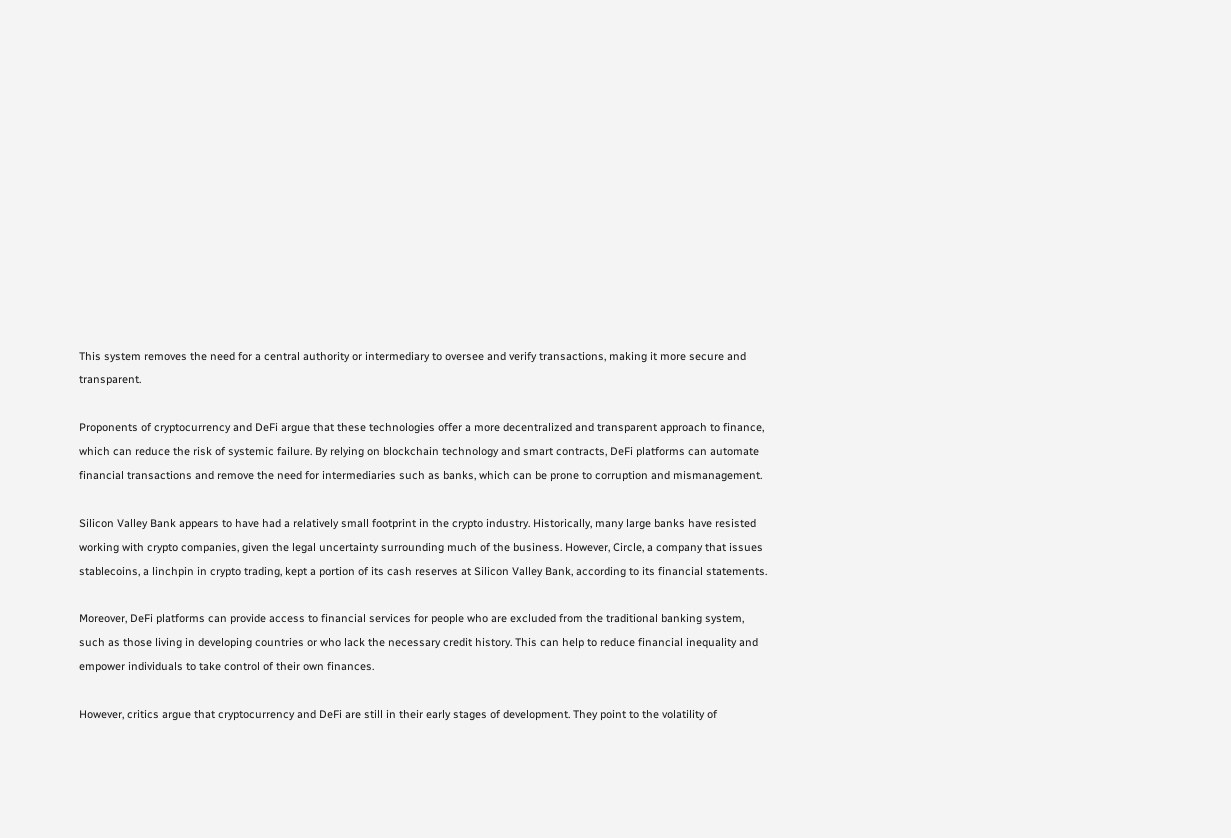This system removes the need for a central authority or intermediary to oversee and verify transactions, making it more secure and transparent.

Proponents of cryptocurrency and DeFi argue that these technologies offer a more decentralized and transparent approach to finance, which can reduce the risk of systemic failure. By relying on blockchain technology and smart contracts, DeFi platforms can automate financial transactions and remove the need for intermediaries such as banks, which can be prone to corruption and mismanagement.

Silicon Valley Bank appears to have had a relatively small footprint in the crypto industry. Historically, many large banks have resisted working with crypto companies, given the legal uncertainty surrounding much of the business. However, Circle, a company that issues stablecoins, a linchpin in crypto trading, kept a portion of its cash reserves at Silicon Valley Bank, according to its financial statements.

Moreover, DeFi platforms can provide access to financial services for people who are excluded from the traditional banking system, such as those living in developing countries or who lack the necessary credit history. This can help to reduce financial inequality and empower individuals to take control of their own finances.

However, critics argue that cryptocurrency and DeFi are still in their early stages of development. They point to the volatility of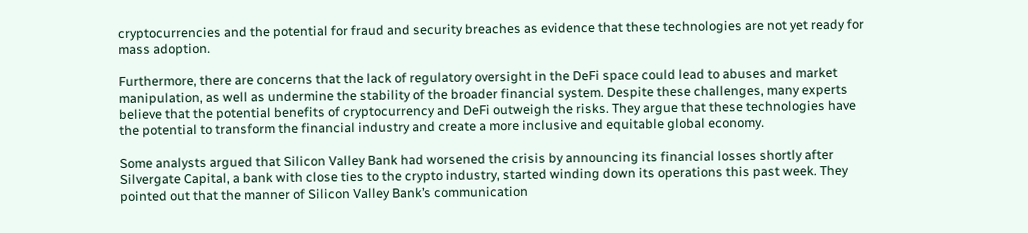cryptocurrencies and the potential for fraud and security breaches as evidence that these technologies are not yet ready for mass adoption.

Furthermore, there are concerns that the lack of regulatory oversight in the DeFi space could lead to abuses and market manipulation, as well as undermine the stability of the broader financial system. Despite these challenges, many experts believe that the potential benefits of cryptocurrency and DeFi outweigh the risks. They argue that these technologies have the potential to transform the financial industry and create a more inclusive and equitable global economy.

Some analysts argued that Silicon Valley Bank had worsened the crisis by announcing its financial losses shortly after Silvergate Capital, a bank with close ties to the crypto industry, started winding down its operations this past week. They pointed out that the manner of Silicon Valley Bank’s communication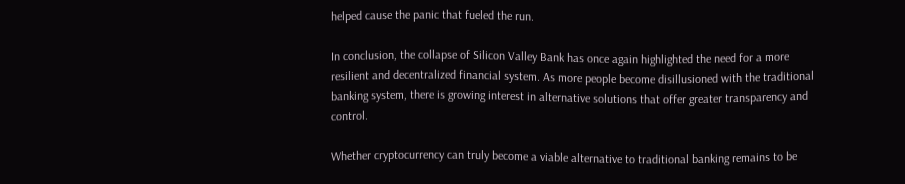helped cause the panic that fueled the run.

In conclusion, the collapse of Silicon Valley Bank has once again highlighted the need for a more resilient and decentralized financial system. As more people become disillusioned with the traditional banking system, there is growing interest in alternative solutions that offer greater transparency and control.

Whether cryptocurrency can truly become a viable alternative to traditional banking remains to be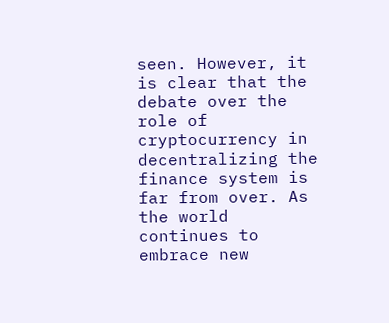seen. However, it is clear that the debate over the role of cryptocurrency in decentralizing the finance system is far from over. As the world continues to embrace new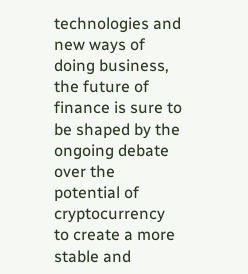technologies and new ways of doing business, the future of finance is sure to be shaped by the ongoing debate over the potential of cryptocurrency to create a more stable and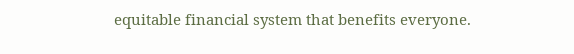equitable financial system that benefits everyone.